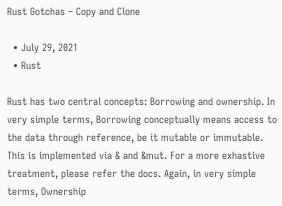Rust Gotchas – Copy and Clone

  • July 29, 2021
  • Rust

Rust has two central concepts: Borrowing and ownership. In very simple terms, Borrowing conceptually means access to the data through reference, be it mutable or immutable. This is implemented via & and &mut. For a more exhastive treatment, please refer the docs. Again, in very simple terms, Ownership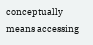conceptually means accessing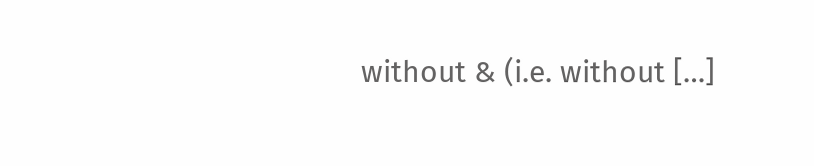without & (i.e. without […]